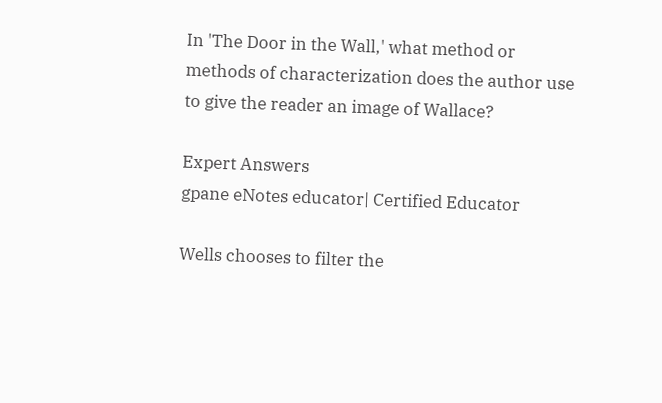In 'The Door in the Wall,' what method or methods of characterization does the author use to give the reader an image of Wallace?

Expert Answers
gpane eNotes educator| Certified Educator

Wells chooses to filter the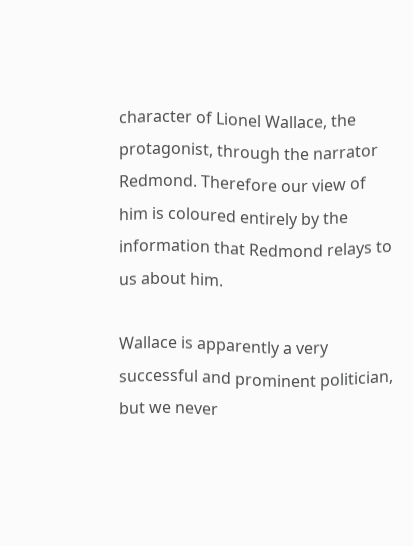character of Lionel Wallace, the protagonist, through the narrator Redmond. Therefore our view of him is coloured entirely by the information that Redmond relays to us about him.

Wallace is apparently a very successful and prominent politician, but we never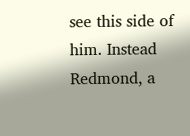see this side of him. Instead Redmond, a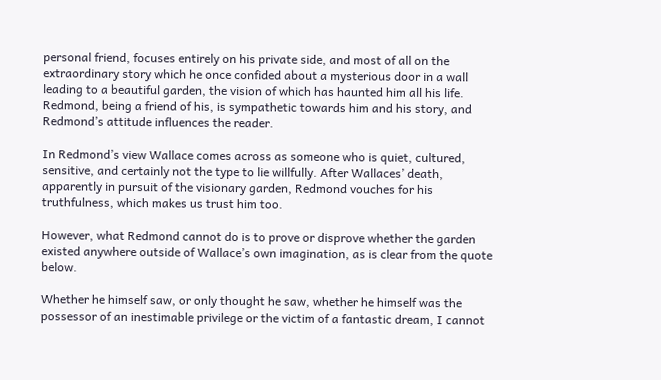personal friend, focuses entirely on his private side, and most of all on the extraordinary story which he once confided about a mysterious door in a wall leading to a beautiful garden, the vision of which has haunted him all his life. Redmond, being a friend of his, is sympathetic towards him and his story, and Redmond’s attitude influences the reader.

In Redmond’s view Wallace comes across as someone who is quiet, cultured, sensitive, and certainly not the type to lie willfully. After Wallaces’ death, apparently in pursuit of the visionary garden, Redmond vouches for his truthfulness, which makes us trust him too.

However, what Redmond cannot do is to prove or disprove whether the garden existed anywhere outside of Wallace’s own imagination, as is clear from the quote below.

Whether he himself saw, or only thought he saw, whether he himself was the possessor of an inestimable privilege or the victim of a fantastic dream, I cannot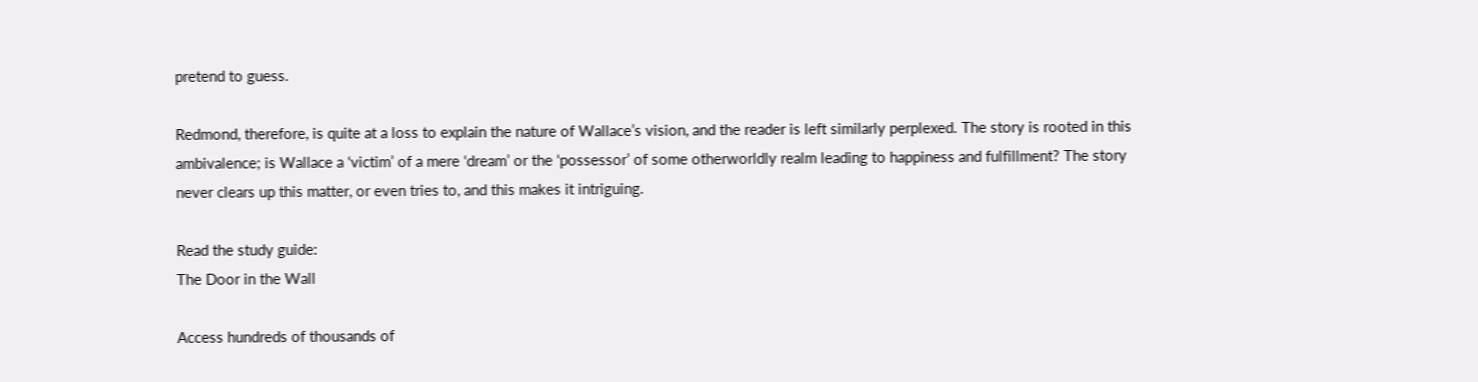pretend to guess.

Redmond, therefore, is quite at a loss to explain the nature of Wallace’s vision, and the reader is left similarly perplexed. The story is rooted in this ambivalence; is Wallace a ‘victim’ of a mere ‘dream’ or the ‘possessor’ of some otherworldly realm leading to happiness and fulfillment? The story never clears up this matter, or even tries to, and this makes it intriguing.

Read the study guide:
The Door in the Wall

Access hundreds of thousands of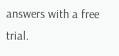answers with a free trial.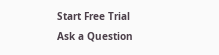Start Free Trial
Ask a Question